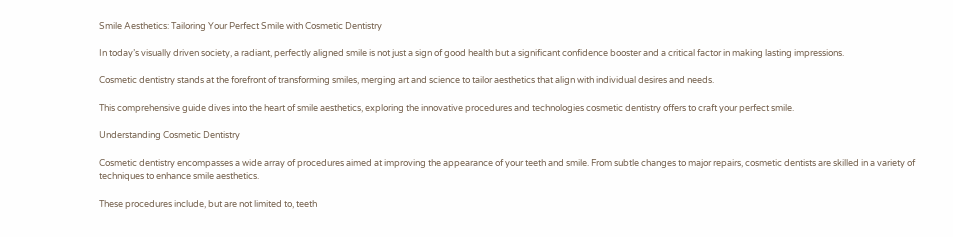Smile Aesthetics: Tailoring Your Perfect Smile with Cosmetic Dentistry

In today’s visually driven society, a radiant, perfectly aligned smile is not just a sign of good health but a significant confidence booster and a critical factor in making lasting impressions.

Cosmetic dentistry stands at the forefront of transforming smiles, merging art and science to tailor aesthetics that align with individual desires and needs.

This comprehensive guide dives into the heart of smile aesthetics, exploring the innovative procedures and technologies cosmetic dentistry offers to craft your perfect smile.

Understanding Cosmetic Dentistry

Cosmetic dentistry encompasses a wide array of procedures aimed at improving the appearance of your teeth and smile. From subtle changes to major repairs, cosmetic dentists are skilled in a variety of techniques to enhance smile aesthetics.

These procedures include, but are not limited to, teeth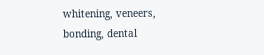whitening, veneers, bonding, dental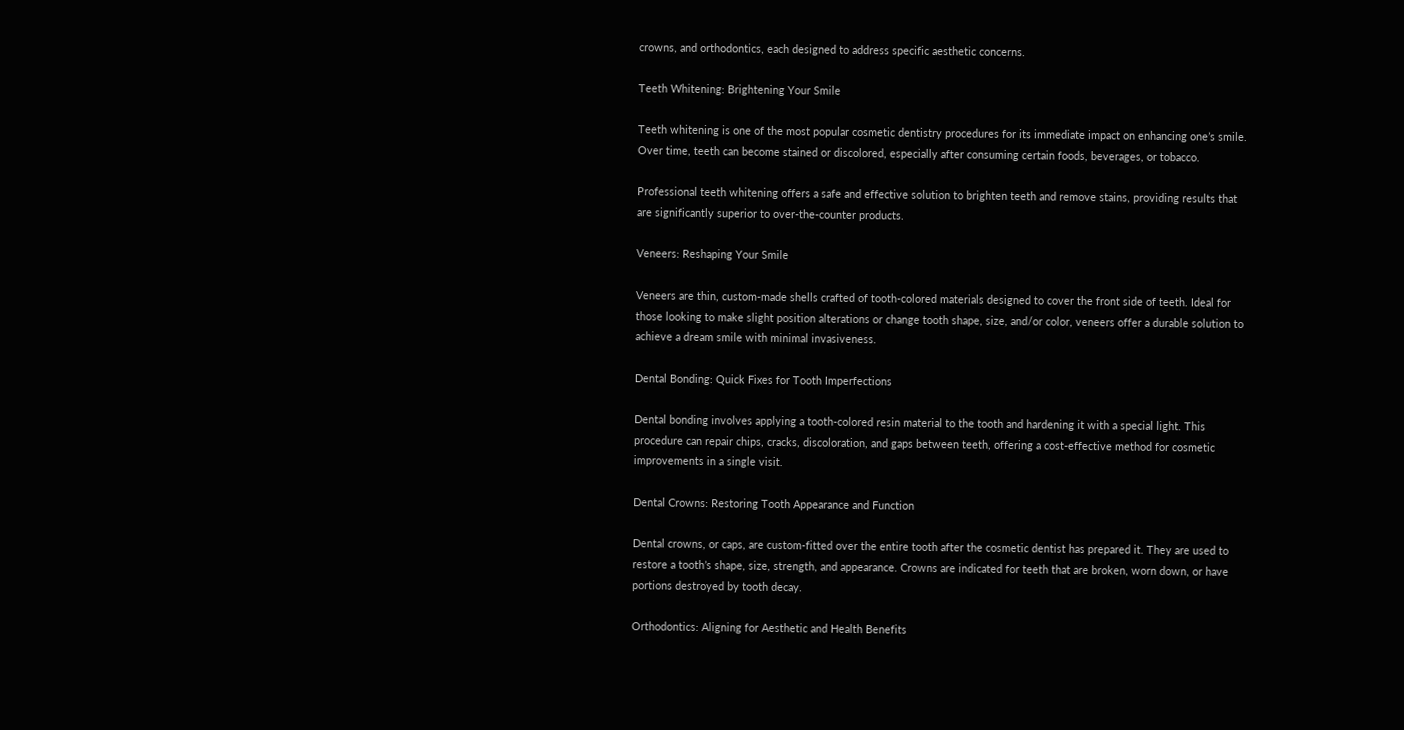crowns, and orthodontics, each designed to address specific aesthetic concerns.

Teeth Whitening: Brightening Your Smile

Teeth whitening is one of the most popular cosmetic dentistry procedures for its immediate impact on enhancing one’s smile. Over time, teeth can become stained or discolored, especially after consuming certain foods, beverages, or tobacco.

Professional teeth whitening offers a safe and effective solution to brighten teeth and remove stains, providing results that are significantly superior to over-the-counter products.

Veneers: Reshaping Your Smile

Veneers are thin, custom-made shells crafted of tooth-colored materials designed to cover the front side of teeth. Ideal for those looking to make slight position alterations or change tooth shape, size, and/or color, veneers offer a durable solution to achieve a dream smile with minimal invasiveness.

Dental Bonding: Quick Fixes for Tooth Imperfections

Dental bonding involves applying a tooth-colored resin material to the tooth and hardening it with a special light. This procedure can repair chips, cracks, discoloration, and gaps between teeth, offering a cost-effective method for cosmetic improvements in a single visit.

Dental Crowns: Restoring Tooth Appearance and Function

Dental crowns, or caps, are custom-fitted over the entire tooth after the cosmetic dentist has prepared it. They are used to restore a tooth’s shape, size, strength, and appearance. Crowns are indicated for teeth that are broken, worn down, or have portions destroyed by tooth decay.

Orthodontics: Aligning for Aesthetic and Health Benefits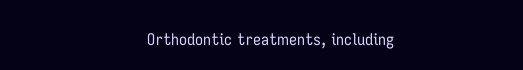Orthodontic treatments, including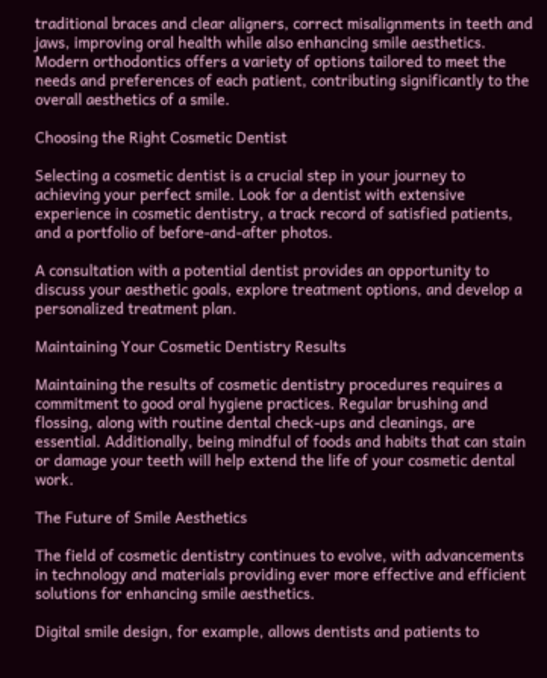traditional braces and clear aligners, correct misalignments in teeth and jaws, improving oral health while also enhancing smile aesthetics. Modern orthodontics offers a variety of options tailored to meet the needs and preferences of each patient, contributing significantly to the overall aesthetics of a smile.

Choosing the Right Cosmetic Dentist

Selecting a cosmetic dentist is a crucial step in your journey to achieving your perfect smile. Look for a dentist with extensive experience in cosmetic dentistry, a track record of satisfied patients, and a portfolio of before-and-after photos.

A consultation with a potential dentist provides an opportunity to discuss your aesthetic goals, explore treatment options, and develop a personalized treatment plan.

Maintaining Your Cosmetic Dentistry Results

Maintaining the results of cosmetic dentistry procedures requires a commitment to good oral hygiene practices. Regular brushing and flossing, along with routine dental check-ups and cleanings, are essential. Additionally, being mindful of foods and habits that can stain or damage your teeth will help extend the life of your cosmetic dental work.

The Future of Smile Aesthetics

The field of cosmetic dentistry continues to evolve, with advancements in technology and materials providing ever more effective and efficient solutions for enhancing smile aesthetics.

Digital smile design, for example, allows dentists and patients to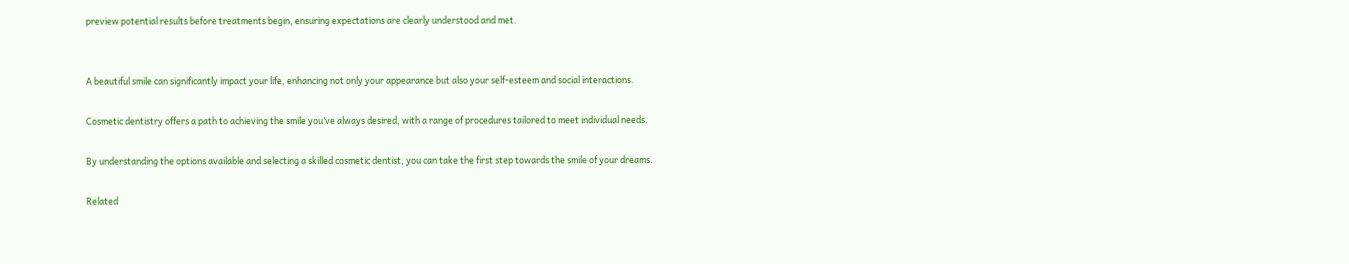preview potential results before treatments begin, ensuring expectations are clearly understood and met.


A beautiful smile can significantly impact your life, enhancing not only your appearance but also your self-esteem and social interactions.

Cosmetic dentistry offers a path to achieving the smile you’ve always desired, with a range of procedures tailored to meet individual needs.

By understanding the options available and selecting a skilled cosmetic dentist, you can take the first step towards the smile of your dreams.

Related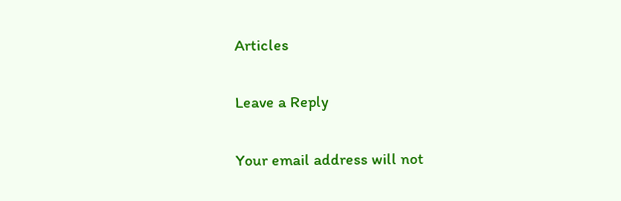Articles

Leave a Reply

Your email address will not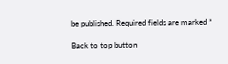be published. Required fields are marked *

Back to top button